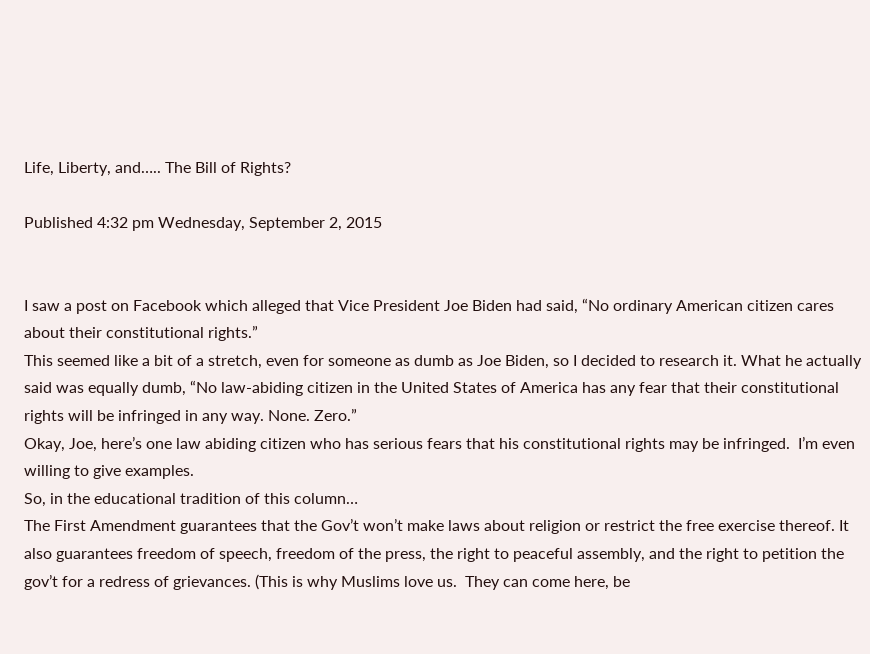Life, Liberty, and….. The Bill of Rights?

Published 4:32 pm Wednesday, September 2, 2015


I saw a post on Facebook which alleged that Vice President Joe Biden had said, “No ordinary American citizen cares about their constitutional rights.”
This seemed like a bit of a stretch, even for someone as dumb as Joe Biden, so I decided to research it. What he actually said was equally dumb, “No law-abiding citizen in the United States of America has any fear that their constitutional rights will be infringed in any way. None. Zero.”
Okay, Joe, here’s one law abiding citizen who has serious fears that his constitutional rights may be infringed.  I’m even willing to give examples.
So, in the educational tradition of this column…
The First Amendment guarantees that the Gov’t won’t make laws about religion or restrict the free exercise thereof. It also guarantees freedom of speech, freedom of the press, the right to peaceful assembly, and the right to petition the gov’t for a redress of grievances. (This is why Muslims love us.  They can come here, be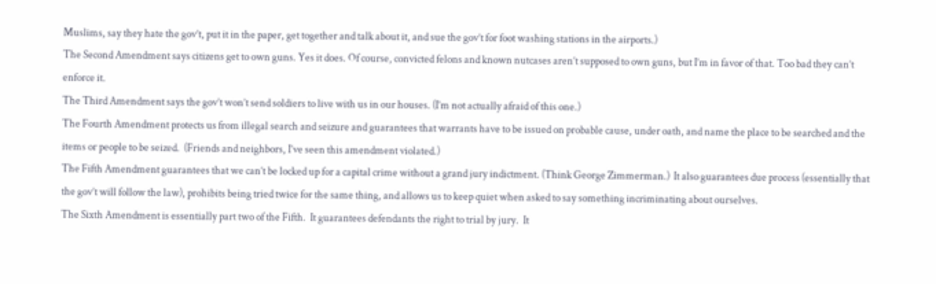Muslims, say they hate the gov’t, put it in the paper, get together and talk about it, and sue the gov’t for foot washing stations in the airports.)
The Second Amendment says citizens get to own guns. Yes it does. Of course, convicted felons and known nutcases aren’t supposed to own guns, but I’m in favor of that. Too bad they can’t enforce it.
The Third Amendment says the gov’t won’t send soldiers to live with us in our houses. (I’m not actually afraid of this one.)
The Fourth Amendment protects us from illegal search and seizure and guarantees that warrants have to be issued on probable cause, under oath, and name the place to be searched and the items or people to be seized.  (Friends and neighbors, I’ve seen this amendment violated.)
The Fifth Amendment guarantees that we can’t be locked up for a capital crime without a grand jury indictment. (Think George Zimmerman.)  It also guarantees due process (essentially that the gov’t will follow the law), prohibits being tried twice for the same thing, and allows us to keep quiet when asked to say something incriminating about ourselves.
The Sixth Amendment is essentially part two of the Fifth.  It guarantees defendants the right to trial by jury.  It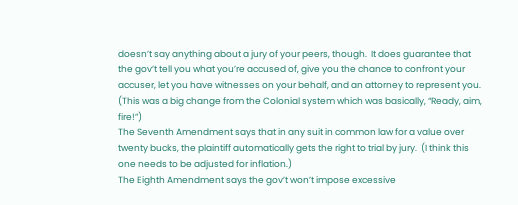doesn’t say anything about a jury of your peers, though.  It does guarantee that the gov’t tell you what you’re accused of, give you the chance to confront your accuser, let you have witnesses on your behalf, and an attorney to represent you. (This was a big change from the Colonial system which was basically, “Ready, aim, fire!”)
The Seventh Amendment says that in any suit in common law for a value over twenty bucks, the plaintiff automatically gets the right to trial by jury.  (I think this one needs to be adjusted for inflation.)
The Eighth Amendment says the gov’t won’t impose excessive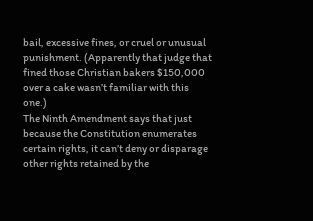bail, excessive fines, or cruel or unusual punishment. (Apparently that judge that fined those Christian bakers $150,000 over a cake wasn’t familiar with this one.)
The Ninth Amendment says that just because the Constitution enumerates certain rights, it can’t deny or disparage other rights retained by the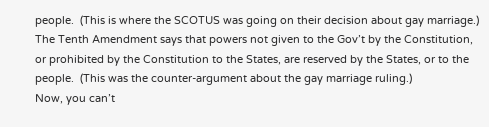people.  (This is where the SCOTUS was going on their decision about gay marriage.)
The Tenth Amendment says that powers not given to the Gov’t by the Constitution, or prohibited by the Constitution to the States, are reserved by the States, or to the people.  (This was the counter-argument about the gay marriage ruling.)
Now, you can’t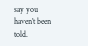say you haven’t been told.